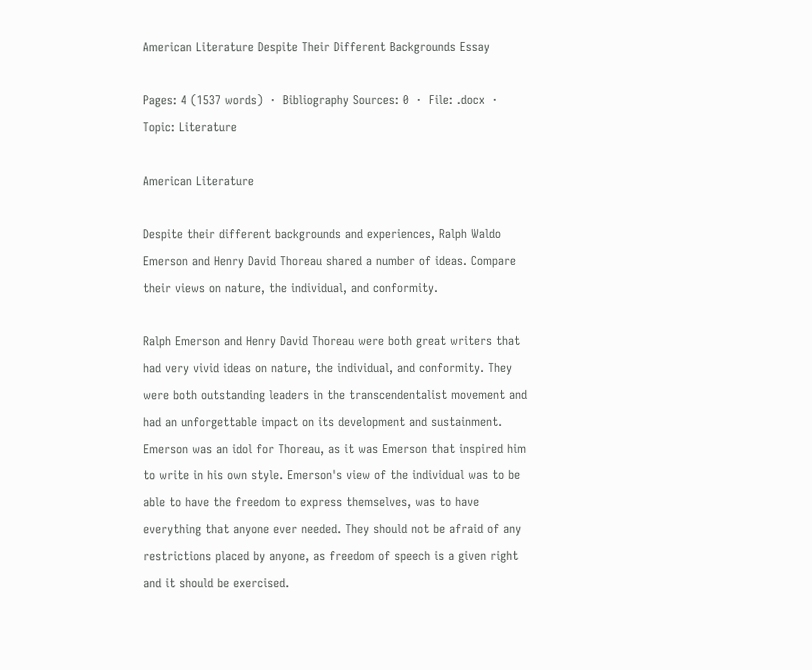American Literature Despite Their Different Backgrounds Essay

Pages: 4 (1537 words)  ·  Bibliography Sources: 0  ·  File: .docx  ·  Topic: Literature

American Literature

Despite their different backgrounds and experiences, Ralph Waldo Emerson and Henry David Thoreau shared a number of ideas. Compare their views on nature, the individual, and conformity.

Ralph Emerson and Henry David Thoreau were both great writers that had very vivid ideas on nature, the individual, and conformity. They were both outstanding leaders in the transcendentalist movement and had an unforgettable impact on its development and sustainment. Emerson was an idol for Thoreau, as it was Emerson that inspired him to write in his own style. Emerson's view of the individual was to be able to have the freedom to express themselves, was to have everything that anyone ever needed. They should not be afraid of any restrictions placed by anyone, as freedom of speech is a given right and it should be exercised.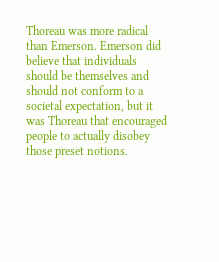Thoreau was more radical than Emerson. Emerson did believe that individuals should be themselves and should not conform to a societal expectation, but it was Thoreau that encouraged people to actually disobey those preset notions.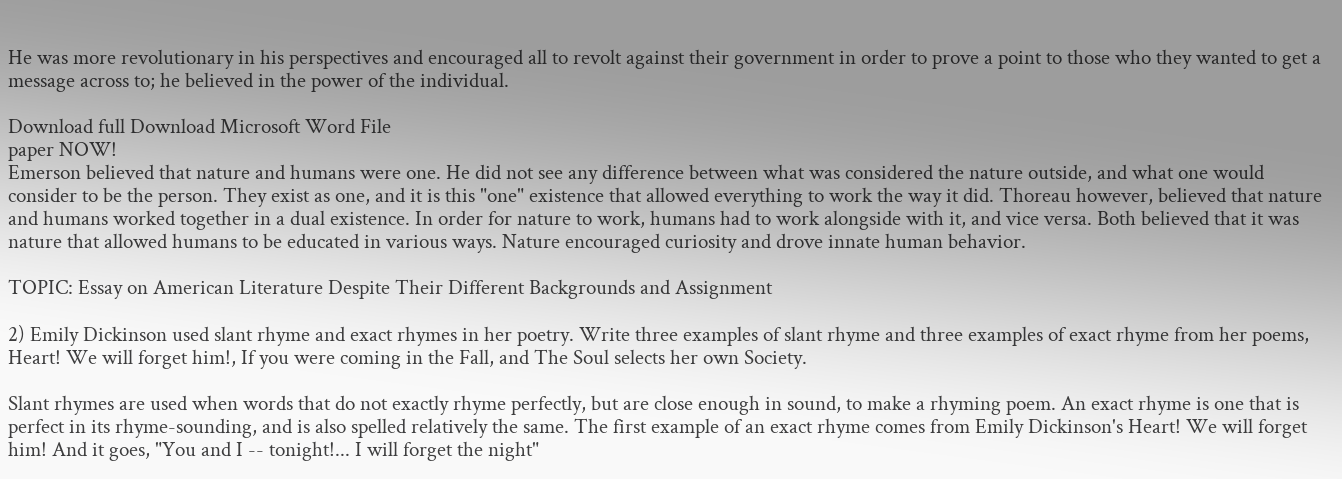He was more revolutionary in his perspectives and encouraged all to revolt against their government in order to prove a point to those who they wanted to get a message across to; he believed in the power of the individual.

Download full Download Microsoft Word File
paper NOW!
Emerson believed that nature and humans were one. He did not see any difference between what was considered the nature outside, and what one would consider to be the person. They exist as one, and it is this "one" existence that allowed everything to work the way it did. Thoreau however, believed that nature and humans worked together in a dual existence. In order for nature to work, humans had to work alongside with it, and vice versa. Both believed that it was nature that allowed humans to be educated in various ways. Nature encouraged curiosity and drove innate human behavior.

TOPIC: Essay on American Literature Despite Their Different Backgrounds and Assignment

2) Emily Dickinson used slant rhyme and exact rhymes in her poetry. Write three examples of slant rhyme and three examples of exact rhyme from her poems, Heart! We will forget him!, If you were coming in the Fall, and The Soul selects her own Society.

Slant rhymes are used when words that do not exactly rhyme perfectly, but are close enough in sound, to make a rhyming poem. An exact rhyme is one that is perfect in its rhyme-sounding, and is also spelled relatively the same. The first example of an exact rhyme comes from Emily Dickinson's Heart! We will forget him! And it goes, "You and I -- tonight!... I will forget the night"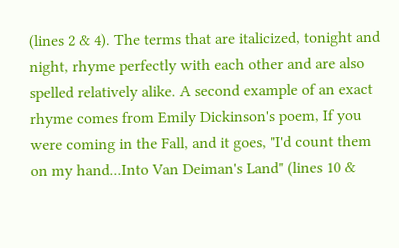(lines 2 & 4). The terms that are italicized, tonight and night, rhyme perfectly with each other and are also spelled relatively alike. A second example of an exact rhyme comes from Emily Dickinson's poem, If you were coming in the Fall, and it goes, "I'd count them on my hand...Into Van Deiman's Land" (lines 10 &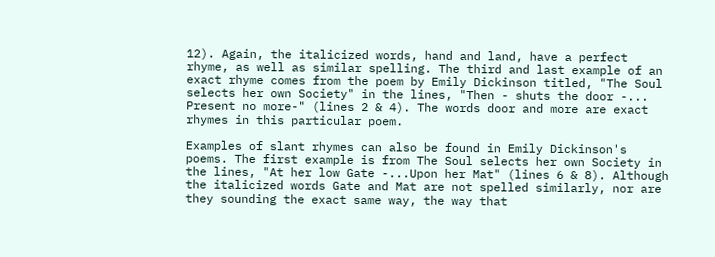12). Again, the italicized words, hand and land, have a perfect rhyme, as well as similar spelling. The third and last example of an exact rhyme comes from the poem by Emily Dickinson titled, "The Soul selects her own Society" in the lines, "Then - shuts the door -... Present no more-" (lines 2 & 4). The words door and more are exact rhymes in this particular poem.

Examples of slant rhymes can also be found in Emily Dickinson's poems. The first example is from The Soul selects her own Society in the lines, "At her low Gate -...Upon her Mat" (lines 6 & 8). Although the italicized words Gate and Mat are not spelled similarly, nor are they sounding the exact same way, the way that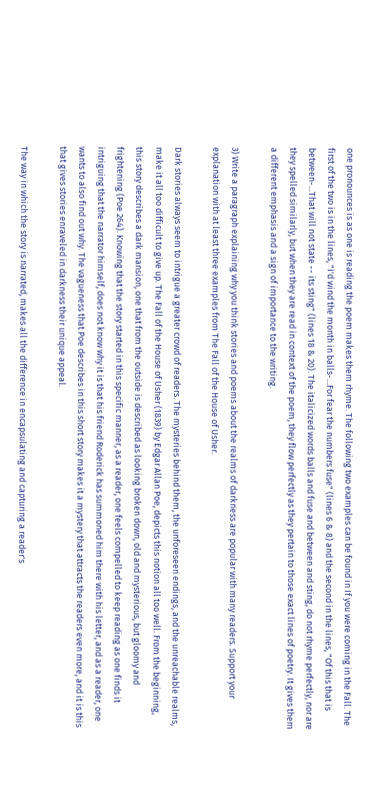one pronounces is as one is reading the poem makes them rhyme. The following two examples can be found in If you were coming in the Fall. The first of the two is in the lines, "I'd wind the month in balls-...For fear the numbers fuse" (lines 6 & 8) and the second in the lines, "Of this that is between-...That will not state -- its sting" (lines 18 & 20). The italicized words balls and fuse and between and sting, do not rhyme perfectly, nor are they spelled similarly, but when they are read in context of the poem, they flow perfectly as they pertain to those exact lines of poetry. It gives them a different emphasis and a sign of importance to the writing.

3) Write a paragraph explaining why you think stories and poems about the realms of darkness are popular with many readers. Support your explanation with at least three examples from The Fall of the House of Usher.

Dark stories always seem to intrigue a greater crowd of readers. The mysteries behind them, the unforeseen endings, and the unreachable realms, make it all too difficult to give up. The Fall of the House of Usher (1839) by Edgar Allan Poe, depicts this notion all too well. From the beginning, this story describes a dark mansion, one that from the outside is described as looking broken down, old and mysterious, but gloomy and frightening (Poe 264). Knowing that the story started in this specific manner, as a reader, one feels compelled to keep reading as one finds it intriguing that the narrator himself, does not know why it is that his friend Roderick has summoned him there with his letter, and as a reader, one wants to also find out why. The vagueness that Poe describes in this short story makes it a mystery that attracts the readers even more, and it is this that gives stories enraveled in darkness their unique appeal.

The way in which the story is narrated, makes all the difference in encapsulating and capturing a reader's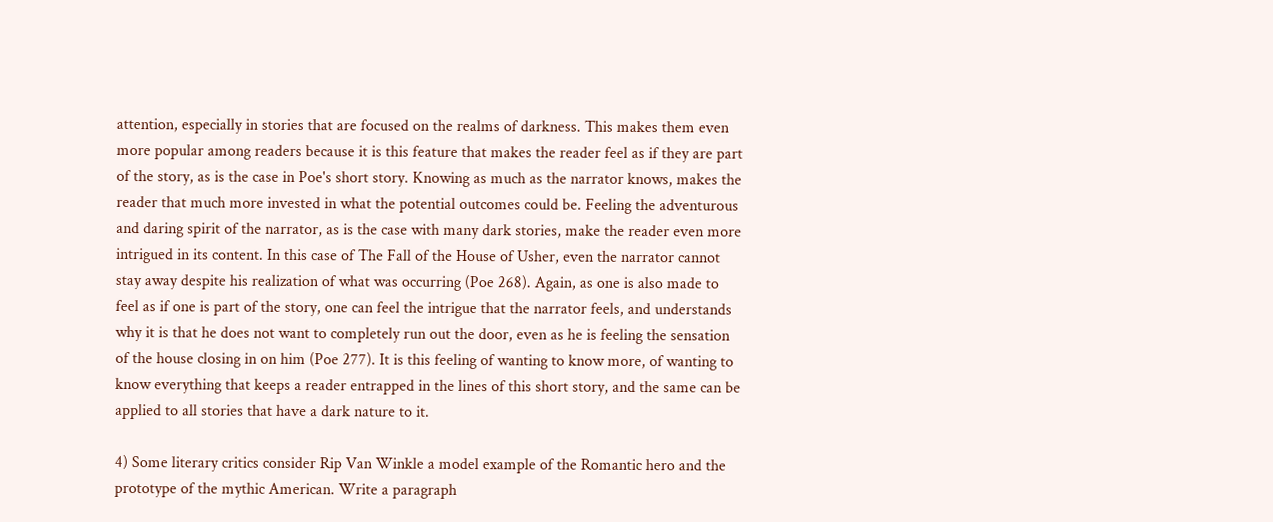attention, especially in stories that are focused on the realms of darkness. This makes them even more popular among readers because it is this feature that makes the reader feel as if they are part of the story, as is the case in Poe's short story. Knowing as much as the narrator knows, makes the reader that much more invested in what the potential outcomes could be. Feeling the adventurous and daring spirit of the narrator, as is the case with many dark stories, make the reader even more intrigued in its content. In this case of The Fall of the House of Usher, even the narrator cannot stay away despite his realization of what was occurring (Poe 268). Again, as one is also made to feel as if one is part of the story, one can feel the intrigue that the narrator feels, and understands why it is that he does not want to completely run out the door, even as he is feeling the sensation of the house closing in on him (Poe 277). It is this feeling of wanting to know more, of wanting to know everything that keeps a reader entrapped in the lines of this short story, and the same can be applied to all stories that have a dark nature to it.

4) Some literary critics consider Rip Van Winkle a model example of the Romantic hero and the prototype of the mythic American. Write a paragraph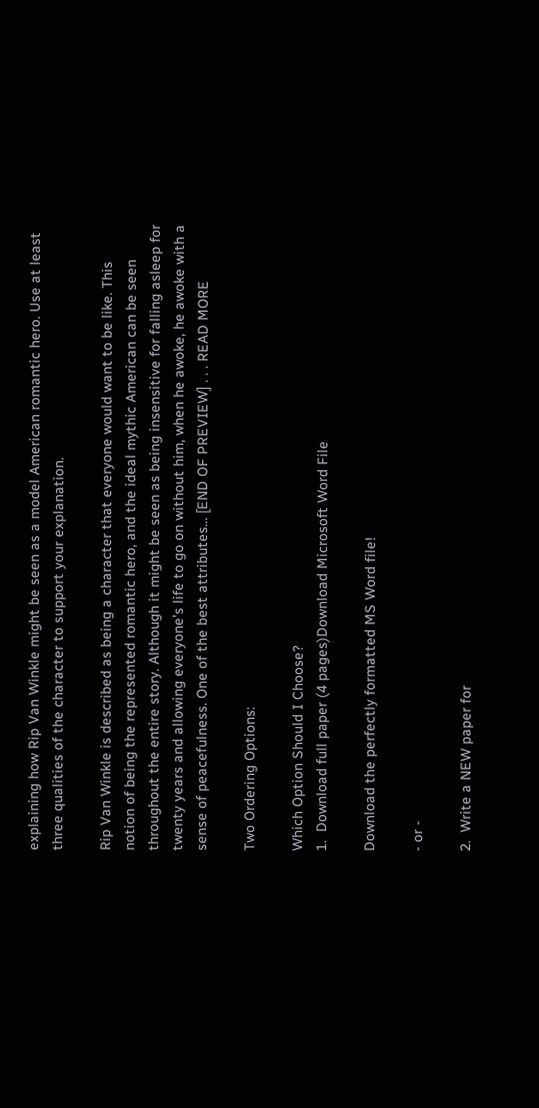explaining how Rip Van Winkle might be seen as a model American romantic hero. Use at least three qualities of the character to support your explanation.

Rip Van Winkle is described as being a character that everyone would want to be like. This notion of being the represented romantic hero, and the ideal mythic American can be seen throughout the entire story. Although it might be seen as being insensitive for falling asleep for twenty years and allowing everyone's life to go on without him, when he awoke, he awoke with a sense of peacefulness. One of the best attributes… [END OF PREVIEW] . . . READ MORE

Two Ordering Options:

Which Option Should I Choose?
1.  Download full paper (4 pages)Download Microsoft Word File

Download the perfectly formatted MS Word file!

- or -

2.  Write a NEW paper for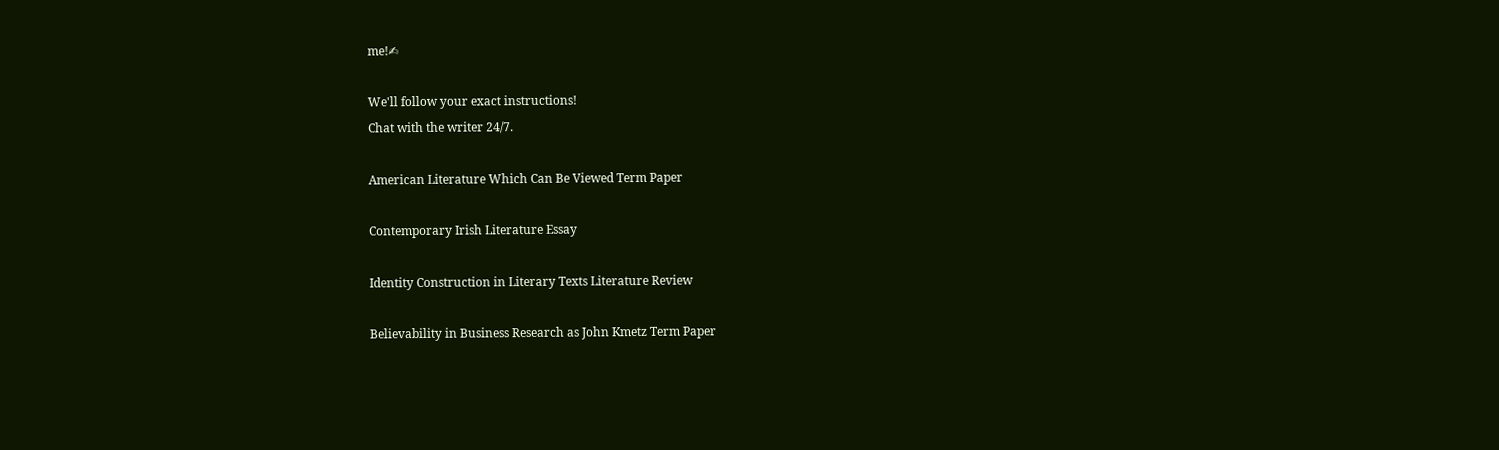me!✍

We'll follow your exact instructions!
Chat with the writer 24/7.

American Literature Which Can Be Viewed Term Paper

Contemporary Irish Literature Essay

Identity Construction in Literary Texts Literature Review

Believability in Business Research as John Kmetz Term Paper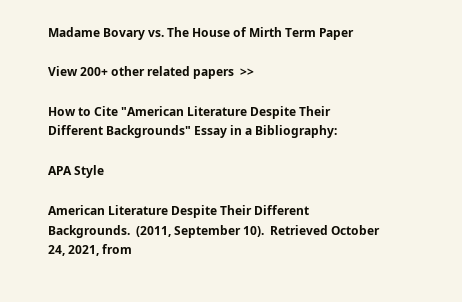Madame Bovary vs. The House of Mirth Term Paper

View 200+ other related papers  >>

How to Cite "American Literature Despite Their Different Backgrounds" Essay in a Bibliography:

APA Style

American Literature Despite Their Different Backgrounds.  (2011, September 10).  Retrieved October 24, 2021, from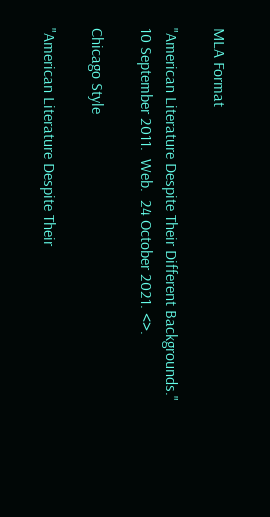MLA Format

"American Literature Despite Their Different Backgrounds."  10 September 2011.  Web.  24 October 2021. <>.

Chicago Style

"American Literature Despite Their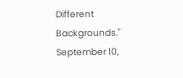Different Backgrounds."  September 10,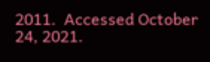2011.  Accessed October 24, 2021.